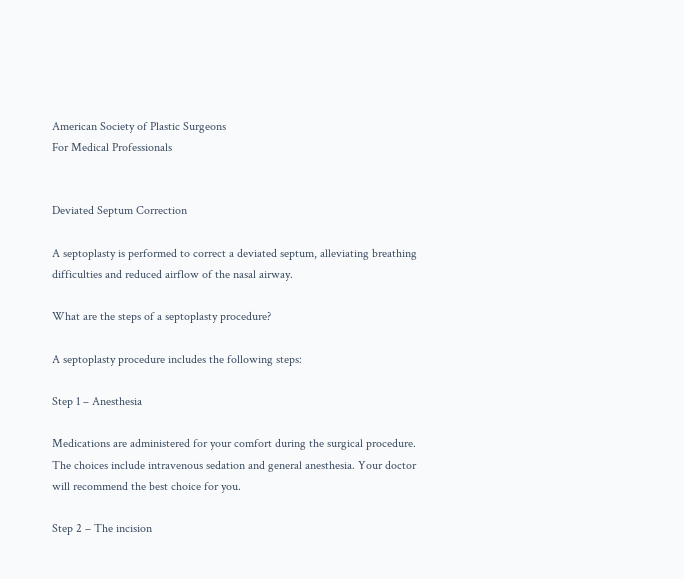American Society of Plastic Surgeons
For Medical Professionals


Deviated Septum Correction

A septoplasty is performed to correct a deviated septum, alleviating breathing difficulties and reduced airflow of the nasal airway.

What are the steps of a septoplasty procedure?

A septoplasty procedure includes the following steps:

Step 1 – Anesthesia

Medications are administered for your comfort during the surgical procedure. The choices include intravenous sedation and general anesthesia. Your doctor will recommend the best choice for you.

Step 2 – The incision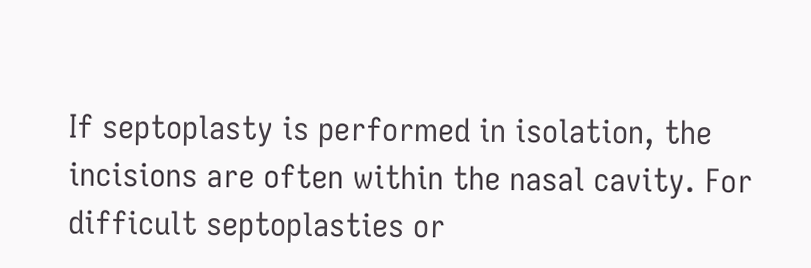If septoplasty is performed in isolation, the incisions are often within the nasal cavity. For difficult septoplasties or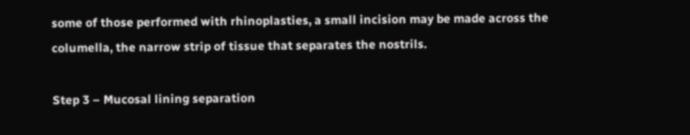some of those performed with rhinoplasties, a small incision may be made across the columella, the narrow strip of tissue that separates the nostrils.

Step 3 – Mucosal lining separation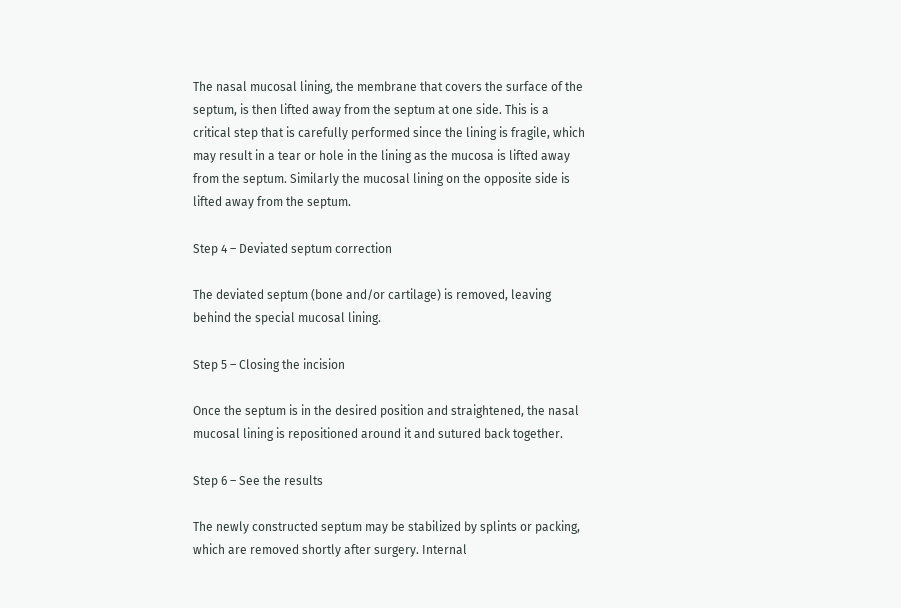The nasal mucosal lining, the membrane that covers the surface of the septum, is then lifted away from the septum at one side. This is a critical step that is carefully performed since the lining is fragile, which may result in a tear or hole in the lining as the mucosa is lifted away from the septum. Similarly the mucosal lining on the opposite side is lifted away from the septum.

Step 4 – Deviated septum correction

The deviated septum (bone and/or cartilage) is removed, leaving behind the special mucosal lining.

Step 5 – Closing the incision

Once the septum is in the desired position and straightened, the nasal mucosal lining is repositioned around it and sutured back together.

Step 6 – See the results

The newly constructed septum may be stabilized by splints or packing, which are removed shortly after surgery. Internal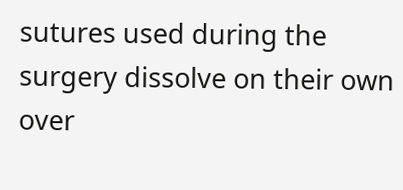sutures used during the surgery dissolve on their own over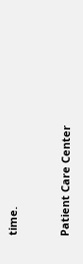time.


Patient Care Center